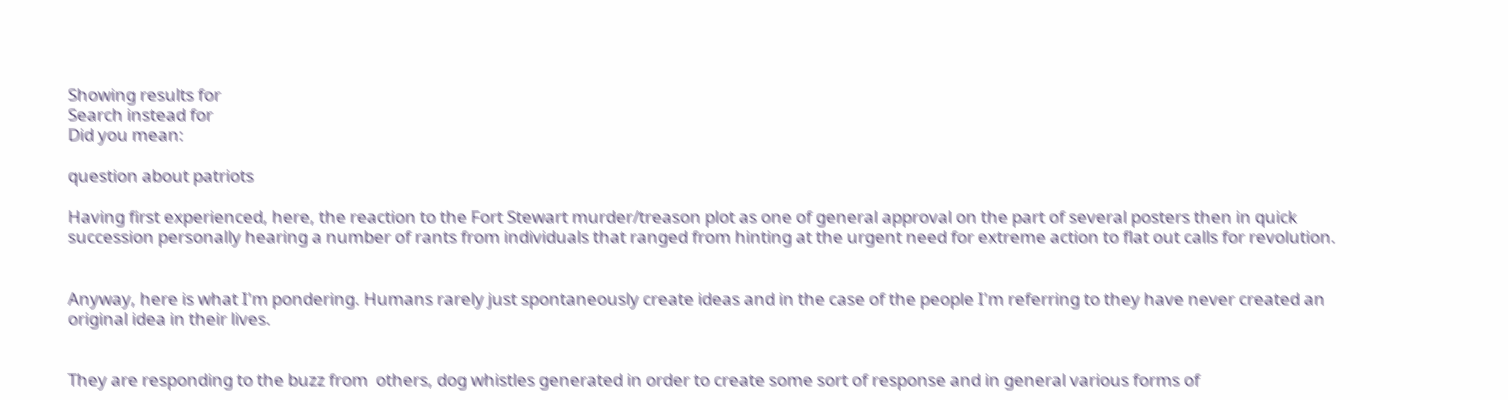Showing results for
Search instead for
Did you mean:

question about patriots

Having first experienced, here, the reaction to the Fort Stewart murder/treason plot as one of general approval on the part of several posters then in quick succession personally hearing a number of rants from individuals that ranged from hinting at the urgent need for extreme action to flat out calls for revolution.


Anyway, here is what I'm pondering. Humans rarely just spontaneously create ideas and in the case of the people I'm referring to they have never created an original idea in their lives.


They are responding to the buzz from  others, dog whistles generated in order to create some sort of response and in general various forms of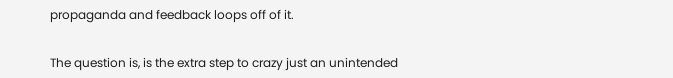propaganda and feedback loops off of it.


The question is, is the extra step to crazy just an unintended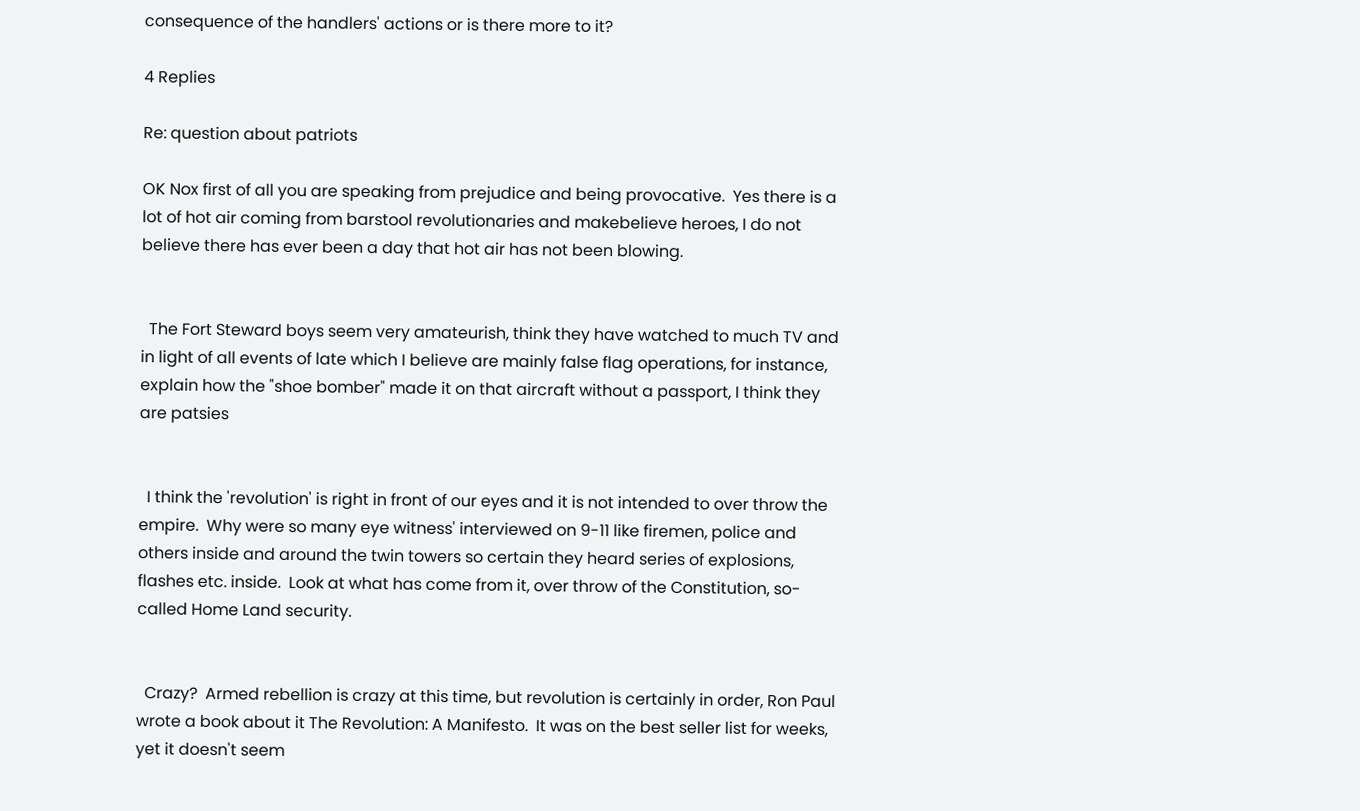consequence of the handlers' actions or is there more to it?

4 Replies

Re: question about patriots

OK Nox first of all you are speaking from prejudice and being provocative.  Yes there is a lot of hot air coming from barstool revolutionaries and makebelieve heroes, I do not believe there has ever been a day that hot air has not been blowing.


  The Fort Steward boys seem very amateurish, think they have watched to much TV and in light of all events of late which I believe are mainly false flag operations, for instance, explain how the "shoe bomber" made it on that aircraft without a passport, I think they are patsies


  I think the 'revolution' is right in front of our eyes and it is not intended to over throw the empire.  Why were so many eye witness' interviewed on 9-11 like firemen, police and others inside and around the twin towers so certain they heard series of explosions, flashes etc. inside.  Look at what has come from it, over throw of the Constitution, so-called Home Land security.


  Crazy?  Armed rebellion is crazy at this time, but revolution is certainly in order, Ron Paul wrote a book about it The Revolution: A Manifesto.  It was on the best seller list for weeks, yet it doesn't seem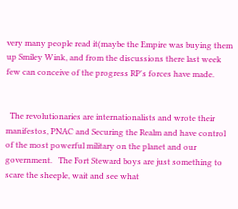very many people read it(maybe the Empire was buying them up Smiley Wink, and from the discussions there last week few can conceive of the progress RP's forces have made.


  The revolutionaries are internationalists and wrote their manifestos, PNAC and Securing the Realm and have control of the most powerful military on the planet and our government.   The Fort Steward boys are just something to scare the sheeple, wait and see what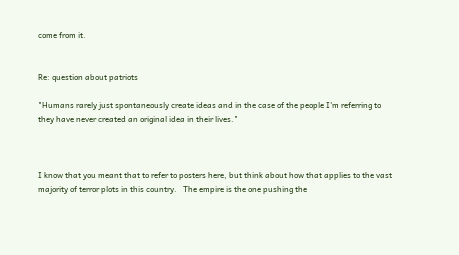come from it.


Re: question about patriots

"Humans rarely just spontaneously create ideas and in the case of the people I'm referring to they have never created an original idea in their lives."



I know that you meant that to refer to posters here, but think about how that applies to the vast majority of terror plots in this country.   The empire is the one pushing the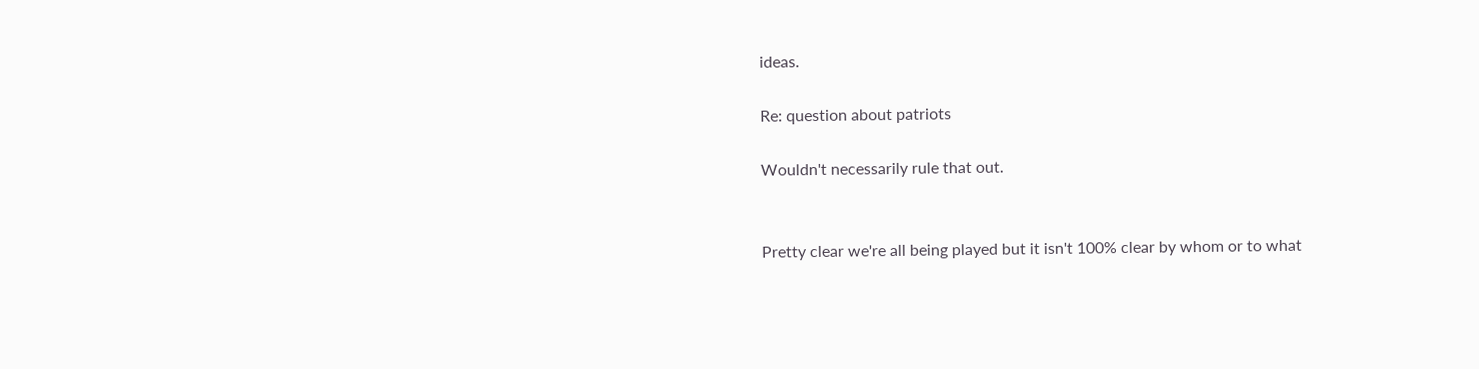ideas.

Re: question about patriots

Wouldn't necessarily rule that out.


Pretty clear we're all being played but it isn't 100% clear by whom or to what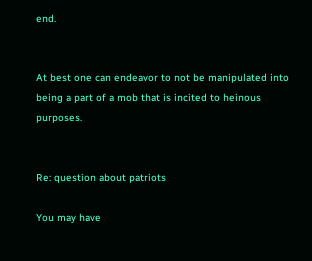end.


At best one can endeavor to not be manipulated into being a part of a mob that is incited to heinous purposes.


Re: question about patriots

You may have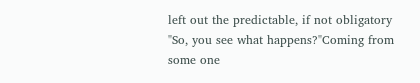left out the predictable, if not obligatory "So, you see what happens?"Coming from some one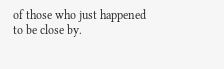of those who just happened to be close by.